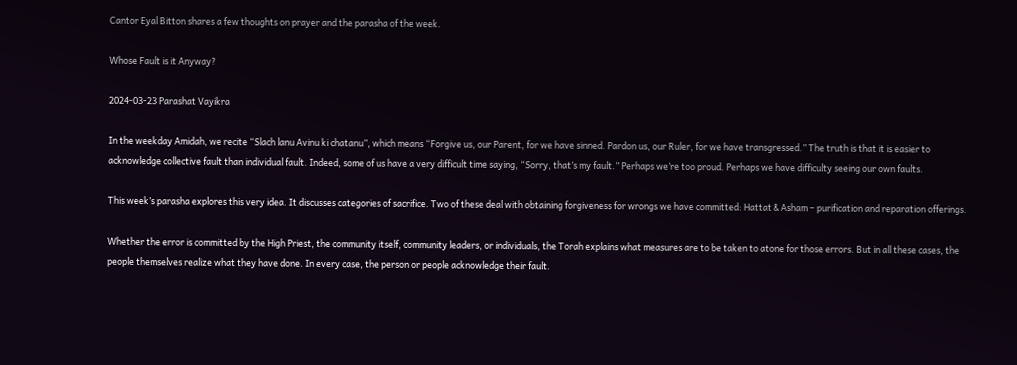Cantor Eyal Bitton shares a few thoughts on prayer and the parasha of the week.

Whose Fault is it Anyway?

2024-03-23 Parashat Vayikra

In the weekday Amidah, we recite “Slach lanu Avinu ki chatanu”, which means “Forgive us, our Parent, for we have sinned. Pardon us, our Ruler, for we have transgressed.” The truth is that it is easier to acknowledge collective fault than individual fault. Indeed, some of us have a very difficult time saying, “Sorry, that’s my fault.” Perhaps we’re too proud. Perhaps we have difficulty seeing our own faults.

This week’s parasha explores this very idea. It discusses categories of sacrifice. Two of these deal with obtaining forgiveness for wrongs we have committed: Hattat & Asham – purification and reparation offerings.

Whether the error is committed by the High Priest, the community itself, community leaders, or individuals, the Torah explains what measures are to be taken to atone for those errors. But in all these cases, the people themselves realize what they have done. In every case, the person or people acknowledge their fault.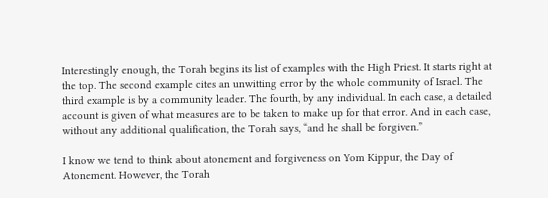Interestingly enough, the Torah begins its list of examples with the High Priest. It starts right at the top. The second example cites an unwitting error by the whole community of Israel. The third example is by a community leader. The fourth, by any individual. In each case, a detailed account is given of what measures are to be taken to make up for that error. And in each case, without any additional qualification, the Torah says, “and he shall be forgiven.”

I know we tend to think about atonement and forgiveness on Yom Kippur, the Day of Atonement. However, the Torah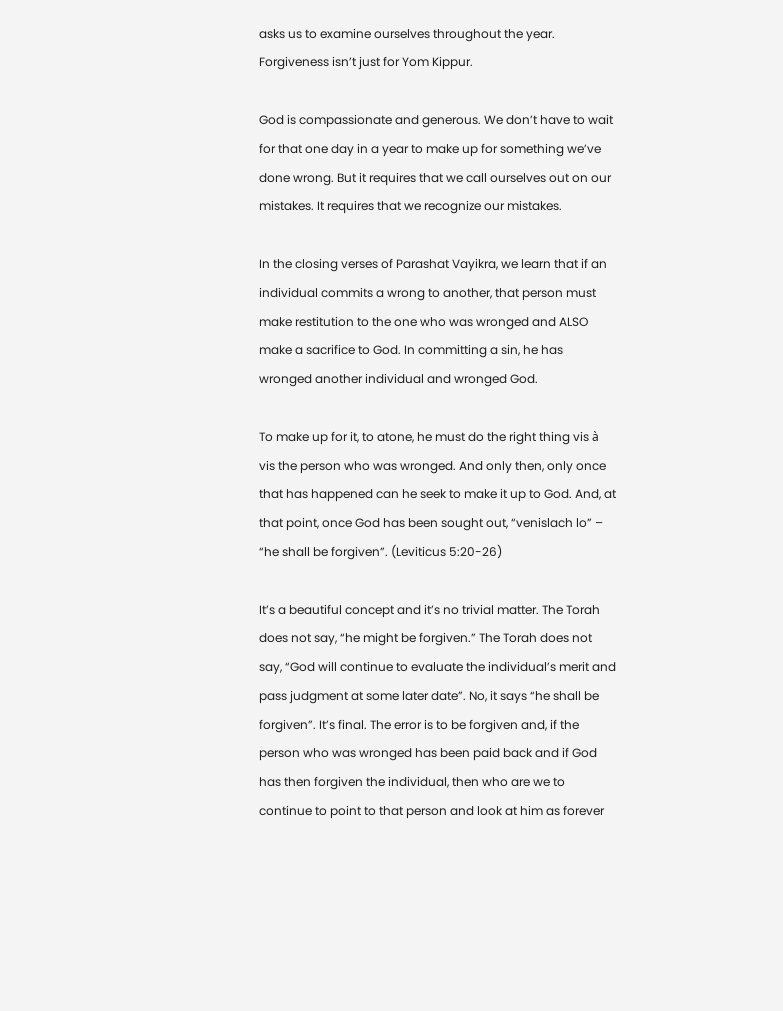asks us to examine ourselves throughout the year. Forgiveness isn’t just for Yom Kippur.

God is compassionate and generous. We don’t have to wait for that one day in a year to make up for something we’ve done wrong. But it requires that we call ourselves out on our mistakes. It requires that we recognize our mistakes.

In the closing verses of Parashat Vayikra, we learn that if an individual commits a wrong to another, that person must make restitution to the one who was wronged and ALSO make a sacrifice to God. In committing a sin, he has wronged another individual and wronged God.

To make up for it, to atone, he must do the right thing vis à vis the person who was wronged. And only then, only once that has happened can he seek to make it up to God. And, at that point, once God has been sought out, “venislach lo” – “he shall be forgiven”. (Leviticus 5:20-26)

It’s a beautiful concept and it’s no trivial matter. The Torah does not say, “he might be forgiven.” The Torah does not say, “God will continue to evaluate the individual’s merit and pass judgment at some later date”. No, it says “he shall be forgiven”. It’s final. The error is to be forgiven and, if the person who was wronged has been paid back and if God has then forgiven the individual, then who are we to continue to point to that person and look at him as forever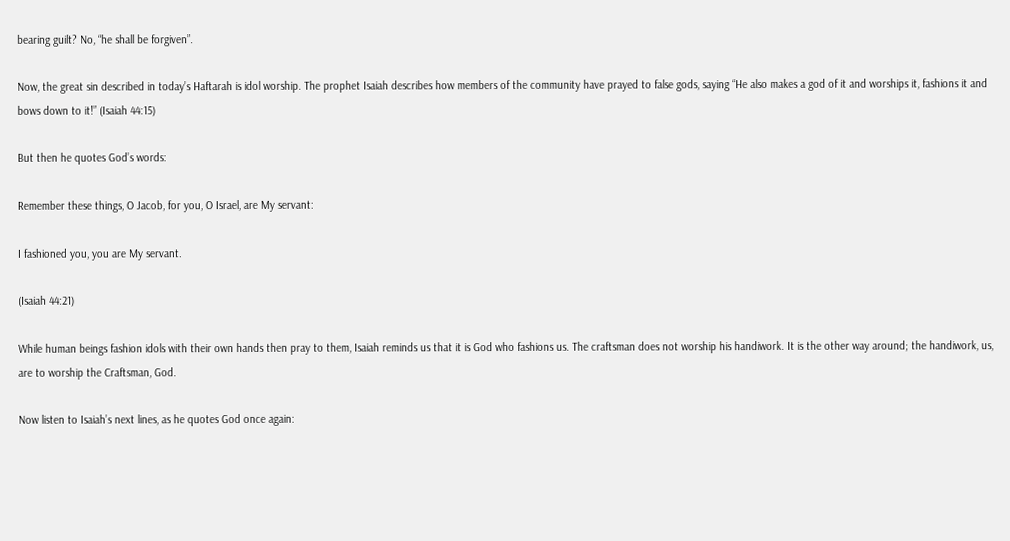bearing guilt? No, “he shall be forgiven”.

Now, the great sin described in today’s Haftarah is idol worship. The prophet Isaiah describes how members of the community have prayed to false gods, saying “He also makes a god of it and worships it, fashions it and bows down to it!” (Isaiah 44:15)

But then he quotes God’s words:

Remember these things, O Jacob, for you, O Israel, are My servant:

I fashioned you, you are My servant.

(Isaiah 44:21)

While human beings fashion idols with their own hands then pray to them, Isaiah reminds us that it is God who fashions us. The craftsman does not worship his handiwork. It is the other way around; the handiwork, us, are to worship the Craftsman, God.

Now listen to Isaiah’s next lines, as he quotes God once again: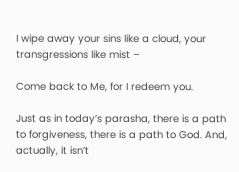I wipe away your sins like a cloud, your transgressions like mist –

Come back to Me, for I redeem you.

Just as in today’s parasha, there is a path to forgiveness, there is a path to God. And, actually, it isn’t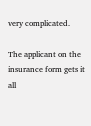very complicated.

The applicant on the insurance form gets it all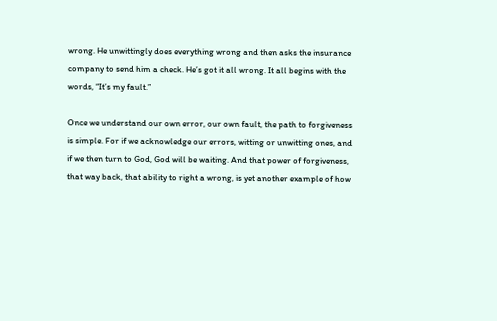wrong. He unwittingly does everything wrong and then asks the insurance company to send him a check. He’s got it all wrong. It all begins with the words, “It’s my fault.”

Once we understand our own error, our own fault, the path to forgiveness is simple. For if we acknowledge our errors, witting or unwitting ones, and if we then turn to God, God will be waiting. And that power of forgiveness, that way back, that ability to right a wrong, is yet another example of how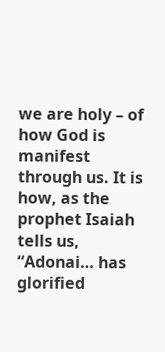we are holy – of how God is manifest through us. It is how, as the prophet Isaiah tells us, “Adonai… has glorified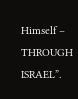Himself – THROUGH ISRAEL”.